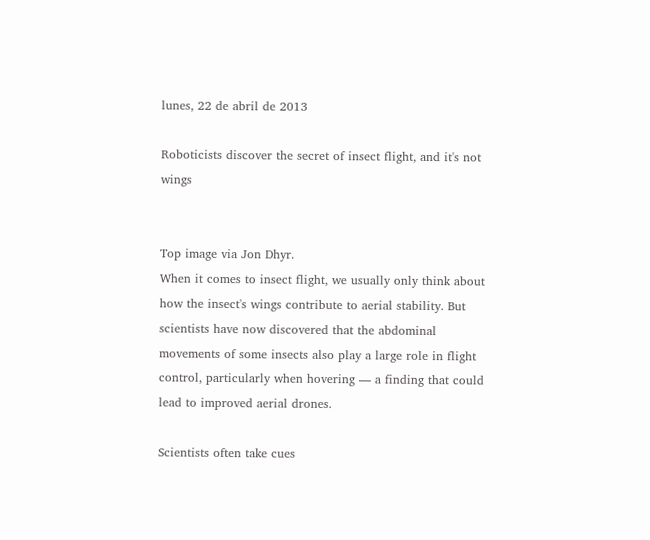lunes, 22 de abril de 2013

Roboticists discover the secret of insect flight, and it's not wings


Top image via Jon Dhyr.
When it comes to insect flight, we usually only think about how the insect's wings contribute to aerial stability. But scientists have now discovered that the abdominal movements of some insects also play a large role in flight control, particularly when hovering — a finding that could lead to improved aerial drones.

Scientists often take cues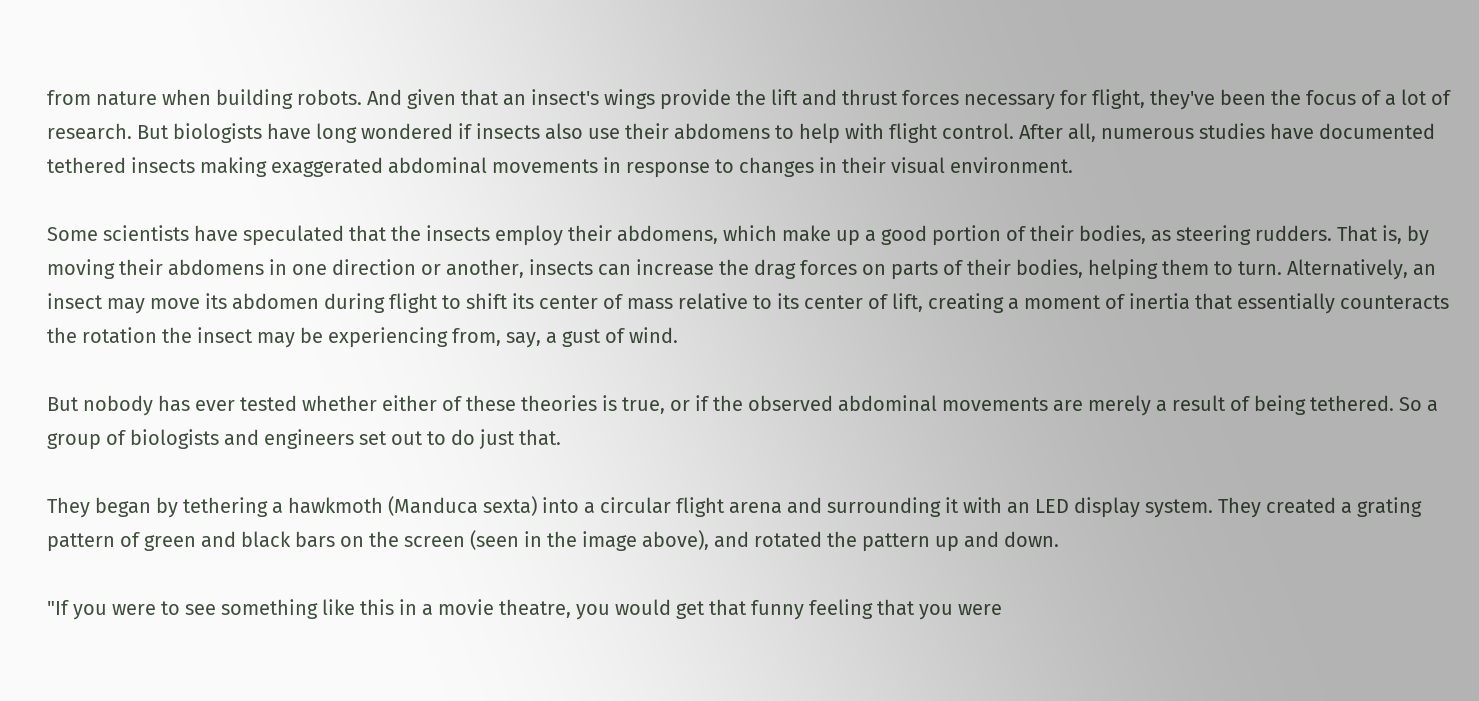from nature when building robots. And given that an insect's wings provide the lift and thrust forces necessary for flight, they've been the focus of a lot of research. But biologists have long wondered if insects also use their abdomens to help with flight control. After all, numerous studies have documented tethered insects making exaggerated abdominal movements in response to changes in their visual environment.

Some scientists have speculated that the insects employ their abdomens, which make up a good portion of their bodies, as steering rudders. That is, by moving their abdomens in one direction or another, insects can increase the drag forces on parts of their bodies, helping them to turn. Alternatively, an insect may move its abdomen during flight to shift its center of mass relative to its center of lift, creating a moment of inertia that essentially counteracts the rotation the insect may be experiencing from, say, a gust of wind.

But nobody has ever tested whether either of these theories is true, or if the observed abdominal movements are merely a result of being tethered. So a group of biologists and engineers set out to do just that.

They began by tethering a hawkmoth (Manduca sexta) into a circular flight arena and surrounding it with an LED display system. They created a grating pattern of green and black bars on the screen (seen in the image above), and rotated the pattern up and down.

"If you were to see something like this in a movie theatre, you would get that funny feeling that you were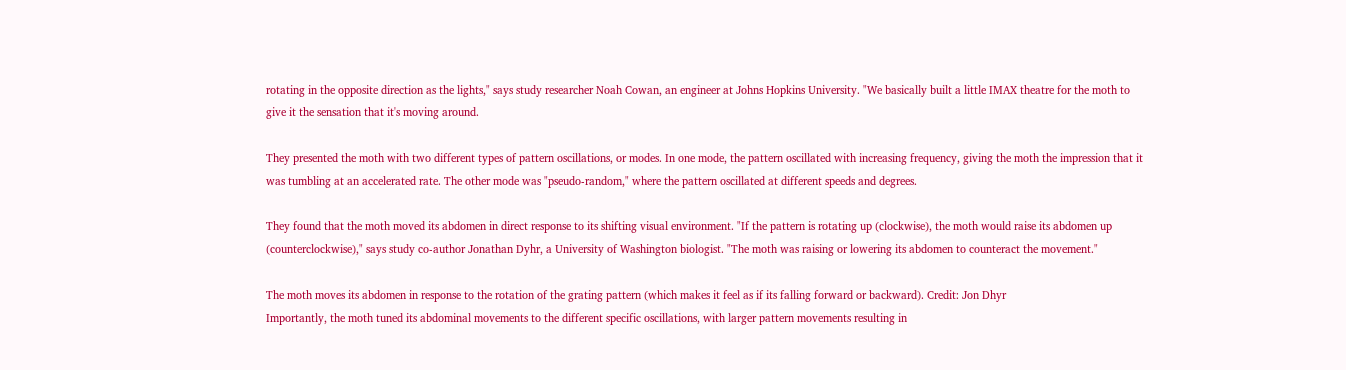rotating in the opposite direction as the lights," says study researcher Noah Cowan, an engineer at Johns Hopkins University. "We basically built a little IMAX theatre for the moth to give it the sensation that it's moving around.

They presented the moth with two different types of pattern oscillations, or modes. In one mode, the pattern oscillated with increasing frequency, giving the moth the impression that it was tumbling at an accelerated rate. The other mode was "pseudo-random," where the pattern oscillated at different speeds and degrees.

They found that the moth moved its abdomen in direct response to its shifting visual environment. "If the pattern is rotating up (clockwise), the moth would raise its abdomen up (counterclockwise)," says study co-author Jonathan Dyhr, a University of Washington biologist. "The moth was raising or lowering its abdomen to counteract the movement."

The moth moves its abdomen in response to the rotation of the grating pattern (which makes it feel as if its falling forward or backward). Credit: Jon Dhyr
Importantly, the moth tuned its abdominal movements to the different specific oscillations, with larger pattern movements resulting in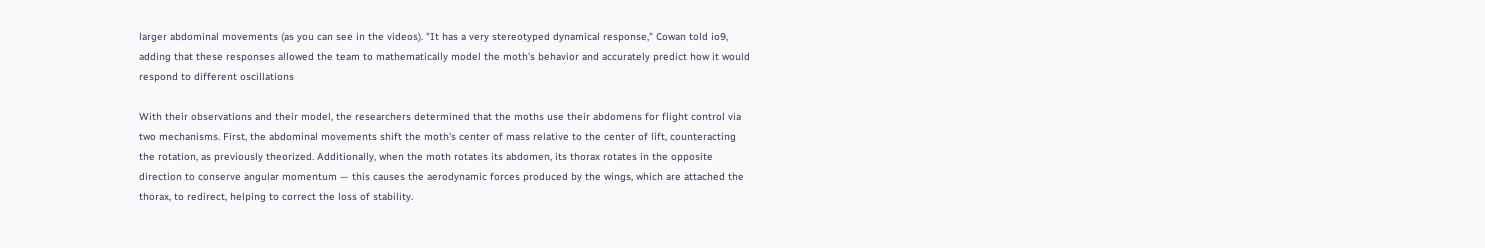larger abdominal movements (as you can see in the videos). "It has a very stereotyped dynamical response," Cowan told io9, adding that these responses allowed the team to mathematically model the moth's behavior and accurately predict how it would respond to different oscillations

With their observations and their model, the researchers determined that the moths use their abdomens for flight control via two mechanisms. First, the abdominal movements shift the moth's center of mass relative to the center of lift, counteracting the rotation, as previously theorized. Additionally, when the moth rotates its abdomen, its thorax rotates in the opposite direction to conserve angular momentum — this causes the aerodynamic forces produced by the wings, which are attached the thorax, to redirect, helping to correct the loss of stability.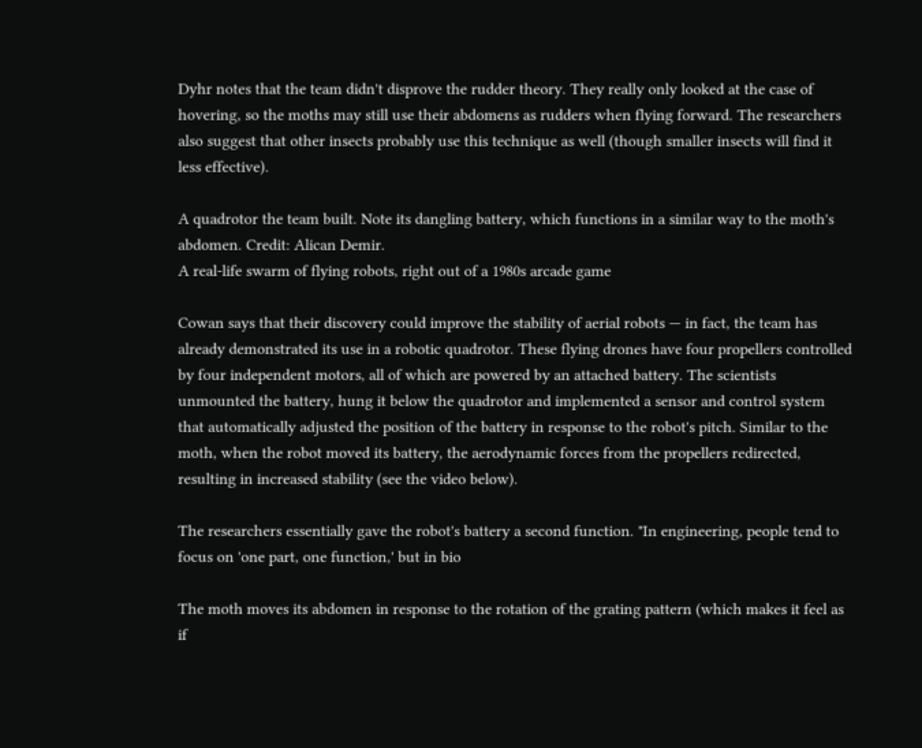Dyhr notes that the team didn't disprove the rudder theory. They really only looked at the case of hovering, so the moths may still use their abdomens as rudders when flying forward. The researchers also suggest that other insects probably use this technique as well (though smaller insects will find it less effective).

A quadrotor the team built. Note its dangling battery, which functions in a similar way to the moth's abdomen. Credit: Alican Demir.
A real-life swarm of flying robots, right out of a 1980s arcade game

Cowan says that their discovery could improve the stability of aerial robots — in fact, the team has already demonstrated its use in a robotic quadrotor. These flying drones have four propellers controlled by four independent motors, all of which are powered by an attached battery. The scientists unmounted the battery, hung it below the quadrotor and implemented a sensor and control system that automatically adjusted the position of the battery in response to the robot's pitch. Similar to the moth, when the robot moved its battery, the aerodynamic forces from the propellers redirected, resulting in increased stability (see the video below).

The researchers essentially gave the robot's battery a second function. "In engineering, people tend to focus on 'one part, one function,' but in bio

The moth moves its abdomen in response to the rotation of the grating pattern (which makes it feel as if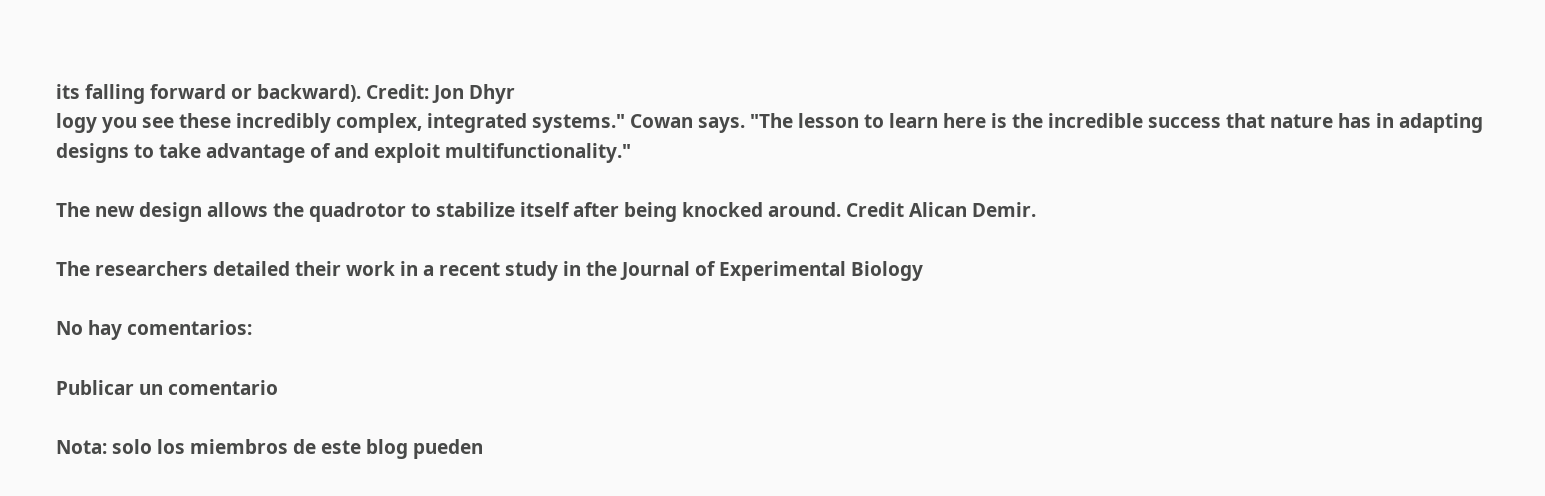its falling forward or backward). Credit: Jon Dhyr
logy you see these incredibly complex, integrated systems." Cowan says. "The lesson to learn here is the incredible success that nature has in adapting designs to take advantage of and exploit multifunctionality."

The new design allows the quadrotor to stabilize itself after being knocked around. Credit Alican Demir.

The researchers detailed their work in a recent study in the Journal of Experimental Biology

No hay comentarios:

Publicar un comentario

Nota: solo los miembros de este blog pueden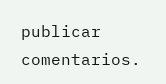publicar comentarios.